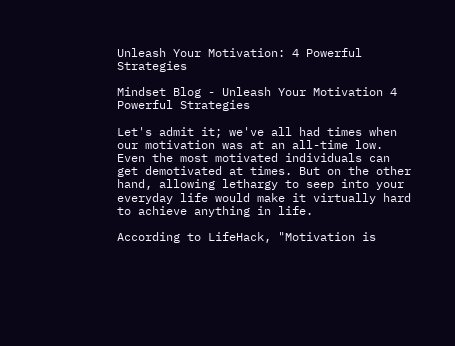Unleash Your Motivation: 4 Powerful Strategies

Mindset Blog - Unleash Your Motivation 4 Powerful Strategies

Let's admit it; we've all had times when our motivation was at an all-time low. Even the most motivated individuals can get demotivated at times. But on the other hand, allowing lethargy to seep into your everyday life would make it virtually hard to achieve anything in life.

According to LifeHack, "Motivation is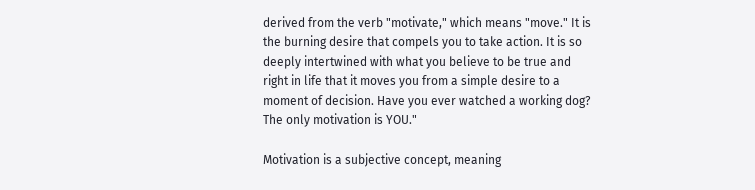derived from the verb "motivate," which means "move." It is the burning desire that compels you to take action. It is so deeply intertwined with what you believe to be true and right in life that it moves you from a simple desire to a moment of decision. Have you ever watched a working dog? The only motivation is YOU."

Motivation is a subjective concept, meaning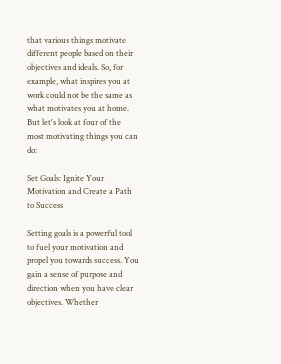that various things motivate different people based on their objectives and ideals. So, for example, what inspires you at work could not be the same as what motivates you at home. But let's look at four of the most motivating things you can do:

Set Goals: Ignite Your Motivation and Create a Path to Success

Setting goals is a powerful tool to fuel your motivation and propel you towards success. You gain a sense of purpose and direction when you have clear objectives. Whether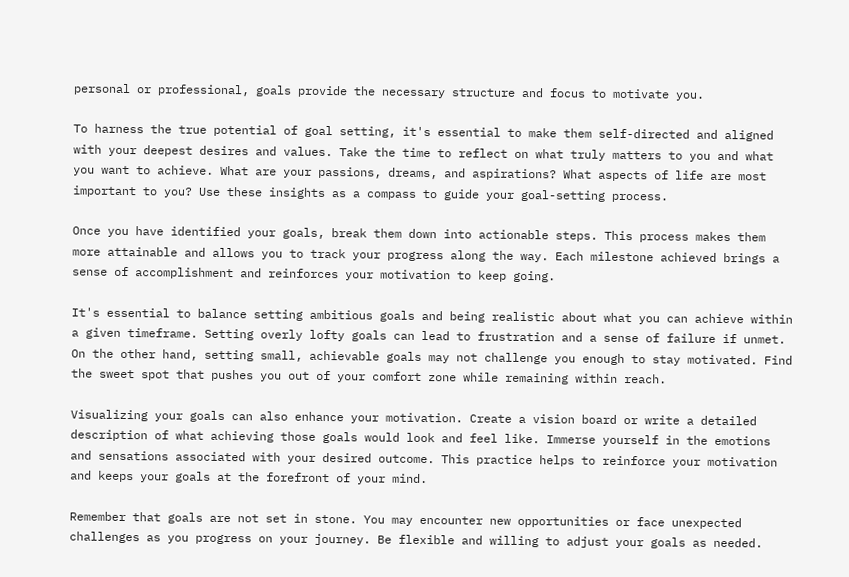personal or professional, goals provide the necessary structure and focus to motivate you.

To harness the true potential of goal setting, it's essential to make them self-directed and aligned with your deepest desires and values. Take the time to reflect on what truly matters to you and what you want to achieve. What are your passions, dreams, and aspirations? What aspects of life are most important to you? Use these insights as a compass to guide your goal-setting process.

Once you have identified your goals, break them down into actionable steps. This process makes them more attainable and allows you to track your progress along the way. Each milestone achieved brings a sense of accomplishment and reinforces your motivation to keep going.

It's essential to balance setting ambitious goals and being realistic about what you can achieve within a given timeframe. Setting overly lofty goals can lead to frustration and a sense of failure if unmet. On the other hand, setting small, achievable goals may not challenge you enough to stay motivated. Find the sweet spot that pushes you out of your comfort zone while remaining within reach.

Visualizing your goals can also enhance your motivation. Create a vision board or write a detailed description of what achieving those goals would look and feel like. Immerse yourself in the emotions and sensations associated with your desired outcome. This practice helps to reinforce your motivation and keeps your goals at the forefront of your mind.

Remember that goals are not set in stone. You may encounter new opportunities or face unexpected challenges as you progress on your journey. Be flexible and willing to adjust your goals as needed.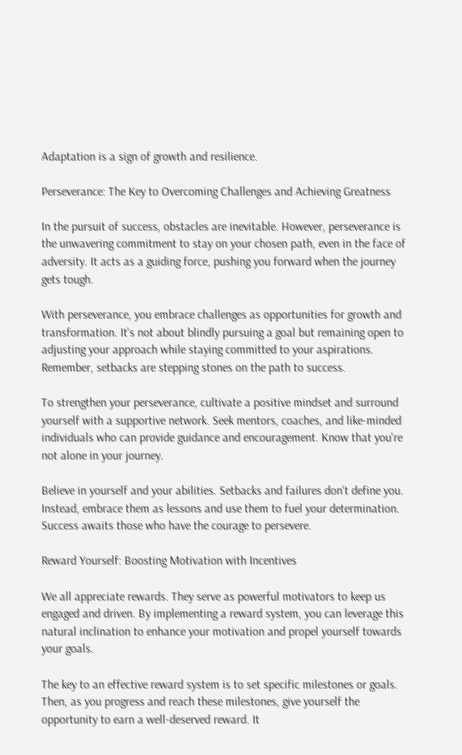Adaptation is a sign of growth and resilience.

Perseverance: The Key to Overcoming Challenges and Achieving Greatness

In the pursuit of success, obstacles are inevitable. However, perseverance is the unwavering commitment to stay on your chosen path, even in the face of adversity. It acts as a guiding force, pushing you forward when the journey gets tough.

With perseverance, you embrace challenges as opportunities for growth and transformation. It's not about blindly pursuing a goal but remaining open to adjusting your approach while staying committed to your aspirations. Remember, setbacks are stepping stones on the path to success.

To strengthen your perseverance, cultivate a positive mindset and surround yourself with a supportive network. Seek mentors, coaches, and like-minded individuals who can provide guidance and encouragement. Know that you're not alone in your journey.

Believe in yourself and your abilities. Setbacks and failures don't define you. Instead, embrace them as lessons and use them to fuel your determination. Success awaits those who have the courage to persevere.

Reward Yourself: Boosting Motivation with Incentives

We all appreciate rewards. They serve as powerful motivators to keep us engaged and driven. By implementing a reward system, you can leverage this natural inclination to enhance your motivation and propel yourself towards your goals.

The key to an effective reward system is to set specific milestones or goals. Then, as you progress and reach these milestones, give yourself the opportunity to earn a well-deserved reward. It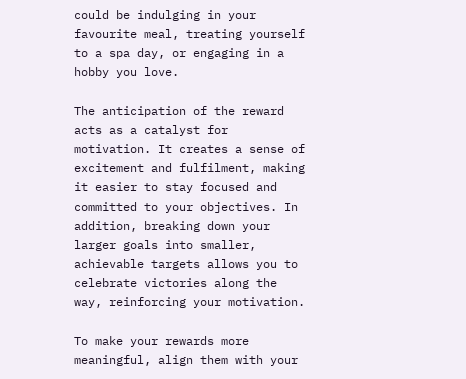could be indulging in your favourite meal, treating yourself to a spa day, or engaging in a hobby you love.

The anticipation of the reward acts as a catalyst for motivation. It creates a sense of excitement and fulfilment, making it easier to stay focused and committed to your objectives. In addition, breaking down your larger goals into smaller, achievable targets allows you to celebrate victories along the way, reinforcing your motivation.

To make your rewards more meaningful, align them with your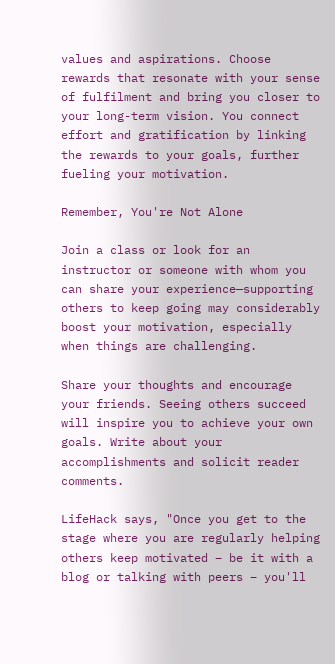values and aspirations. Choose rewards that resonate with your sense of fulfilment and bring you closer to your long-term vision. You connect effort and gratification by linking the rewards to your goals, further fueling your motivation.

Remember, You're Not Alone

Join a class or look for an instructor or someone with whom you can share your experience—supporting others to keep going may considerably boost your motivation, especially when things are challenging.

Share your thoughts and encourage your friends. Seeing others succeed will inspire you to achieve your own goals. Write about your accomplishments and solicit reader comments.

LifeHack says, "Once you get to the stage where you are regularly helping others keep motivated – be it with a blog or talking with peers – you'll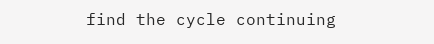find the cycle continuing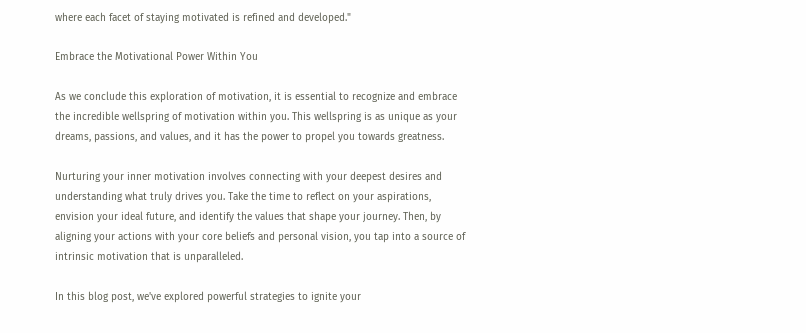where each facet of staying motivated is refined and developed."

Embrace the Motivational Power Within You

As we conclude this exploration of motivation, it is essential to recognize and embrace the incredible wellspring of motivation within you. This wellspring is as unique as your dreams, passions, and values, and it has the power to propel you towards greatness.

Nurturing your inner motivation involves connecting with your deepest desires and understanding what truly drives you. Take the time to reflect on your aspirations, envision your ideal future, and identify the values that shape your journey. Then, by aligning your actions with your core beliefs and personal vision, you tap into a source of intrinsic motivation that is unparalleled.

In this blog post, we've explored powerful strategies to ignite your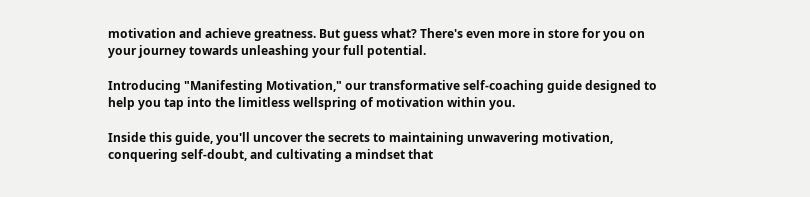motivation and achieve greatness. But guess what? There's even more in store for you on your journey towards unleashing your full potential.

Introducing "Manifesting Motivation," our transformative self-coaching guide designed to help you tap into the limitless wellspring of motivation within you.

Inside this guide, you'll uncover the secrets to maintaining unwavering motivation, conquering self-doubt, and cultivating a mindset that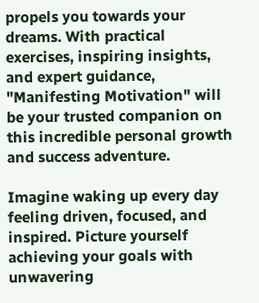propels you towards your dreams. With practical exercises, inspiring insights, and expert guidance, "Manifesting Motivation" will be your trusted companion on this incredible personal growth and success adventure.

Imagine waking up every day feeling driven, focused, and inspired. Picture yourself achieving your goals with unwavering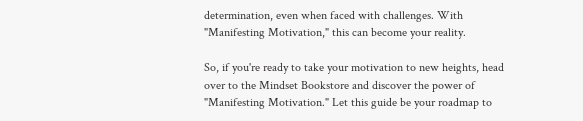determination, even when faced with challenges. With "Manifesting Motivation," this can become your reality.

So, if you're ready to take your motivation to new heights, head over to the Mindset Bookstore and discover the power of "Manifesting Motivation." Let this guide be your roadmap to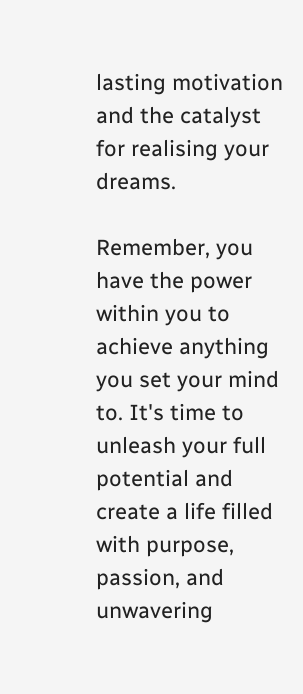lasting motivation and the catalyst for realising your dreams.

Remember, you have the power within you to achieve anything you set your mind to. It's time to unleash your full potential and create a life filled with purpose, passion, and unwavering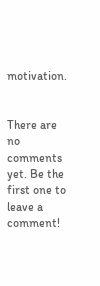motivation.


There are no comments yet. Be the first one to leave a comment!